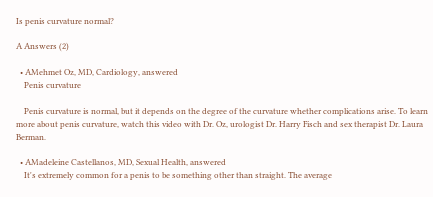Is penis curvature normal?

A Answers (2)

  • AMehmet Oz, MD, Cardiology, answered
    Penis curvature

    Penis curvature is normal, but it depends on the degree of the curvature whether complications arise. To learn more about penis curvature, watch this video with Dr. Oz, urologist Dr. Harry Fisch and sex therapist Dr. Laura Berman.

  • AMadeleine Castellanos, MD, Sexual Health, answered
    It's extremely common for a penis to be something other than straight. The average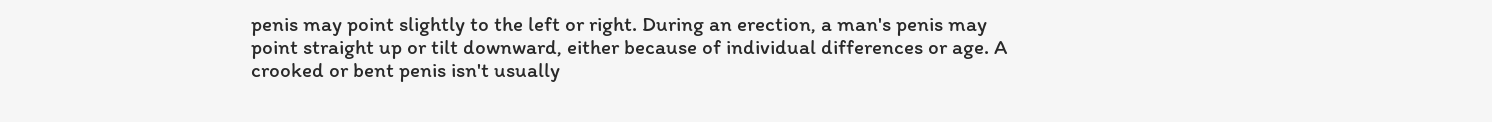penis may point slightly to the left or right. During an erection, a man's penis may point straight up or tilt downward, either because of individual differences or age. A crooked or bent penis isn't usually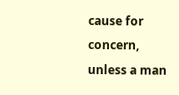cause for concern, unless a man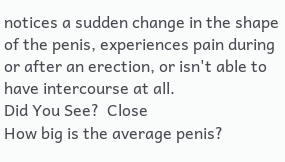notices a sudden change in the shape of the penis, experiences pain during or after an erection, or isn't able to have intercourse at all.
Did You See?  Close
How big is the average penis?